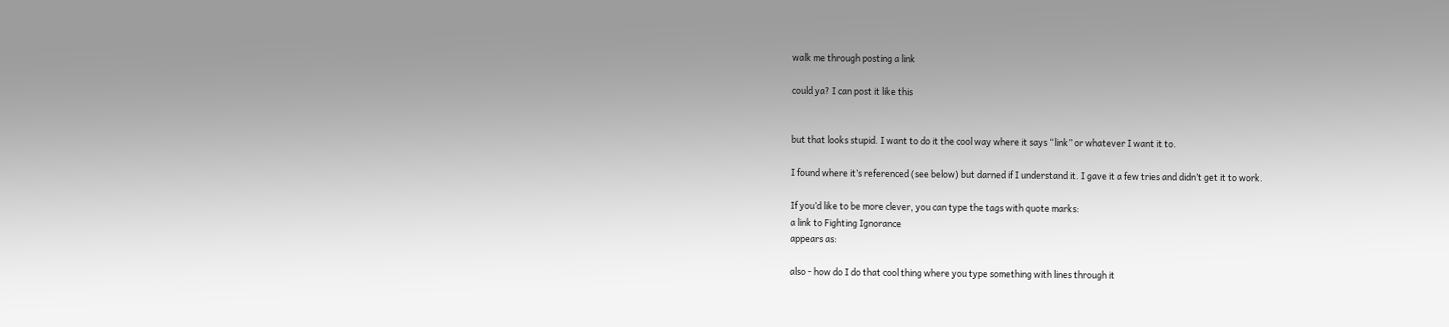walk me through posting a link

could ya? I can post it like this


but that looks stupid. I want to do it the cool way where it says “link” or whatever I want it to.

I found where it’s referenced (see below) but darned if I understand it. I gave it a few tries and didn’t get it to work.

If you’d like to be more clever, you can type the tags with quote marks:
a link to Fighting Ignorance
appears as:

also - how do I do that cool thing where you type something with lines through it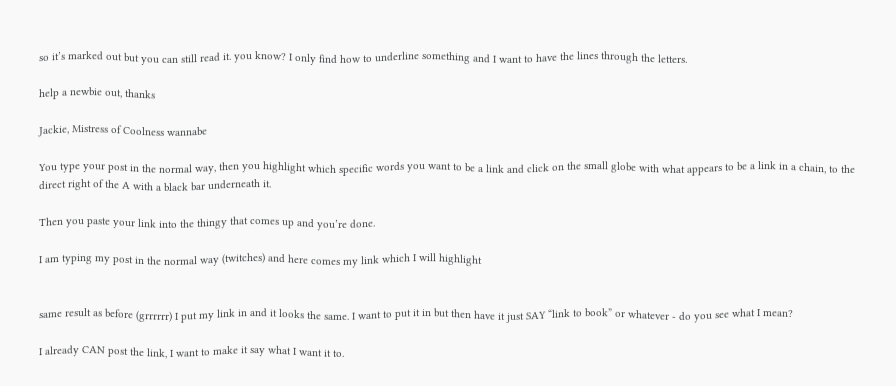so it’s marked out but you can still read it. you know? I only find how to underline something and I want to have the lines through the letters.

help a newbie out, thanks

Jackie, Mistress of Coolness wannabe

You type your post in the normal way, then you highlight which specific words you want to be a link and click on the small globe with what appears to be a link in a chain, to the direct right of the A with a black bar underneath it.

Then you paste your link into the thingy that comes up and you’re done.

I am typing my post in the normal way (twitches) and here comes my link which I will highlight


same result as before (grrrrrr) I put my link in and it looks the same. I want to put it in but then have it just SAY “link to book” or whatever - do you see what I mean?

I already CAN post the link, I want to make it say what I want it to.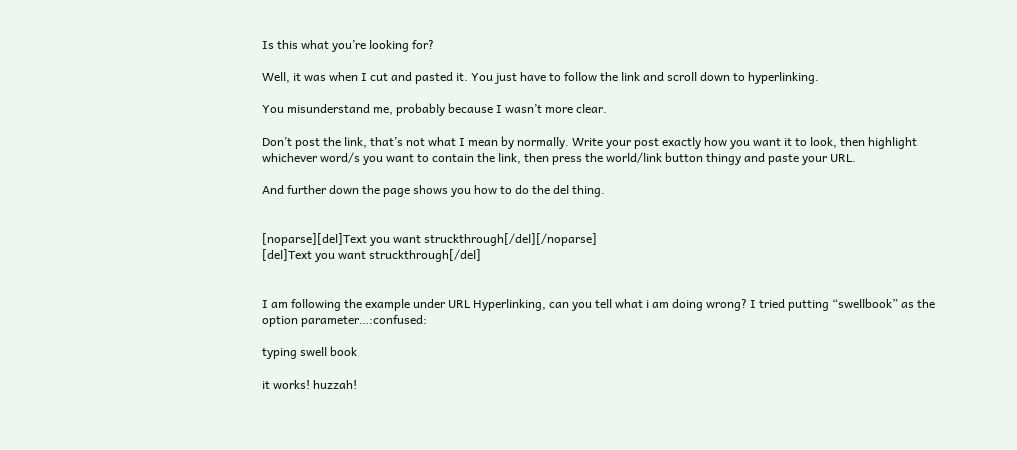Is this what you’re looking for?

Well, it was when I cut and pasted it. You just have to follow the link and scroll down to hyperlinking.

You misunderstand me, probably because I wasn’t more clear.

Don’t post the link, that’s not what I mean by normally. Write your post exactly how you want it to look, then highlight whichever word/s you want to contain the link, then press the world/link button thingy and paste your URL.

And further down the page shows you how to do the del thing.


[noparse][del]Text you want struckthrough[/del][/noparse]
[del]Text you want struckthrough[/del]


I am following the example under URL Hyperlinking, can you tell what i am doing wrong? I tried putting “swellbook” as the option parameter…:confused:

typing swell book

it works! huzzah!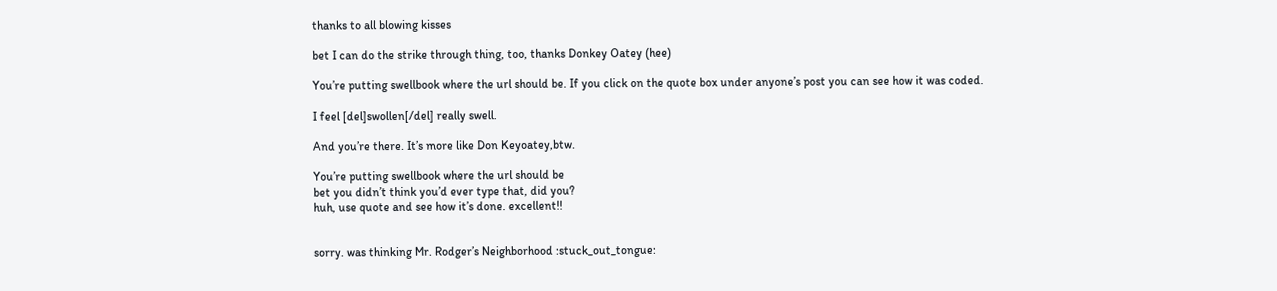thanks to all blowing kisses

bet I can do the strike through thing, too, thanks Donkey Oatey (hee)

You’re putting swellbook where the url should be. If you click on the quote box under anyone’s post you can see how it was coded.

I feel [del]swollen[/del] really swell.

And you’re there. It’s more like Don Keyoatey,btw.

You’re putting swellbook where the url should be
bet you didn’t think you’d ever type that, did you?
huh, use quote and see how it’s done. excellent!!


sorry. was thinking Mr. Rodger’s Neighborhood :stuck_out_tongue: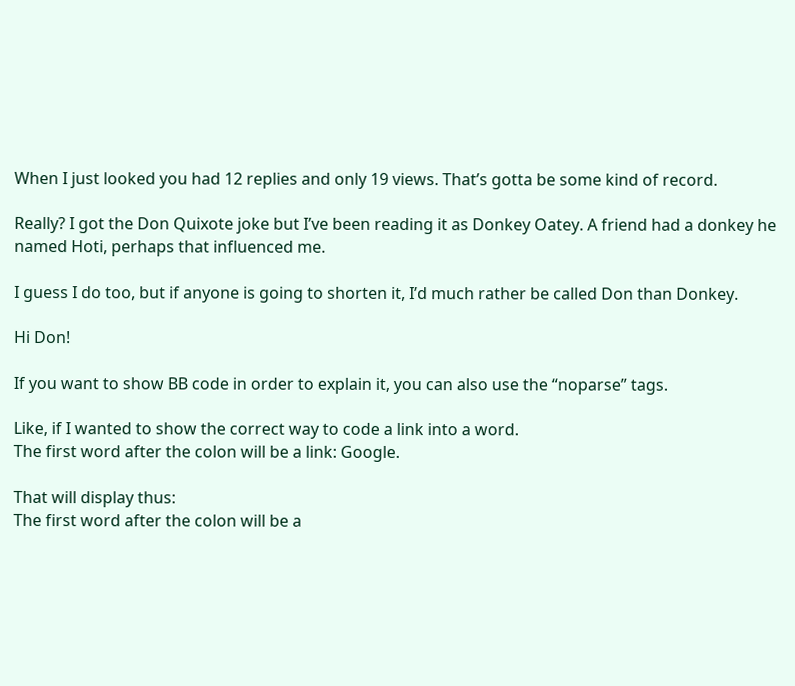When I just looked you had 12 replies and only 19 views. That’s gotta be some kind of record.

Really? I got the Don Quixote joke but I’ve been reading it as Donkey Oatey. A friend had a donkey he named Hoti, perhaps that influenced me.

I guess I do too, but if anyone is going to shorten it, I’d much rather be called Don than Donkey.

Hi Don!

If you want to show BB code in order to explain it, you can also use the “noparse” tags.

Like, if I wanted to show the correct way to code a link into a word.
The first word after the colon will be a link: Google.

That will display thus:
The first word after the colon will be a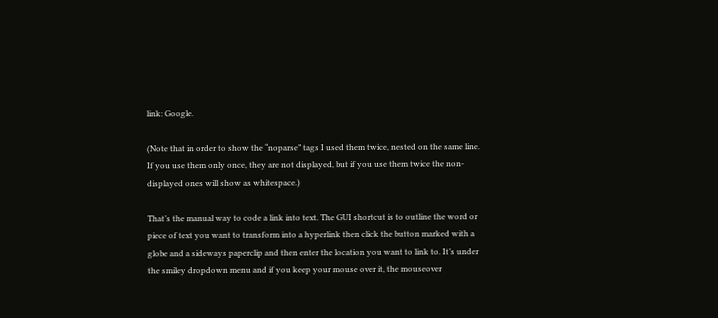link: Google.

(Note that in order to show the “noparse” tags I used them twice, nested on the same line. If you use them only once, they are not displayed, but if you use them twice the non-displayed ones will show as whitespace.)

That’s the manual way to code a link into text. The GUI shortcut is to outline the word or piece of text you want to transform into a hyperlink then click the button marked with a globe and a sideways paperclip and then enter the location you want to link to. It’s under the smiley dropdown menu and if you keep your mouse over it, the mouseover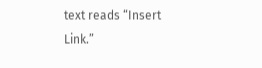text reads “Insert Link.”